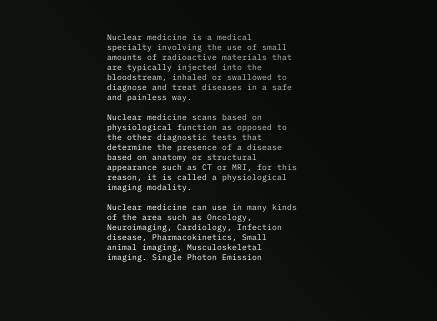Nuclear medicine is a medical specialty involving the use of small amounts of radioactive materials that are typically injected into the bloodstream, inhaled or swallowed to diagnose and treat diseases in a safe and painless way.

Nuclear medicine scans based on physiological function as opposed to the other diagnostic tests that determine the presence of a disease based on anatomy or structural appearance such as CT or MRI, for this reason, it is called a physiological imaging modality.

Nuclear medicine can use in many kinds of the area such as Oncology, Neuroimaging, Cardiology, Infection disease, Pharmacokinetics, Small animal imaging, Musculoskeletal imaging. Single Photon Emission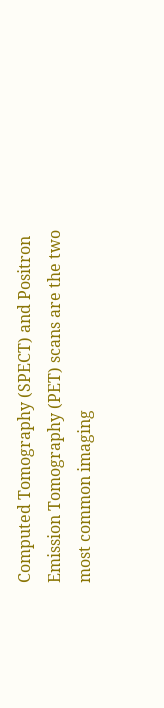Computed Tomography (SPECT) and Positron Emission Tomography (PET) scans are the two most common imaging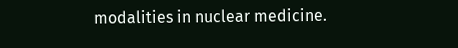modalities in nuclear medicine.